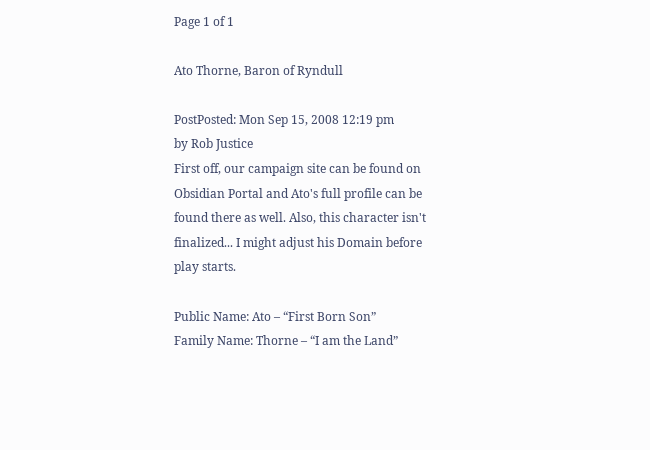Page 1 of 1

Ato Thorne, Baron of Ryndull

PostPosted: Mon Sep 15, 2008 12:19 pm
by Rob Justice
First off, our campaign site can be found on Obsidian Portal and Ato's full profile can be found there as well. Also, this character isn't finalized... I might adjust his Domain before play starts.

Public Name: Ato – “First Born Son”
Family Name: Thorne – “I am the Land”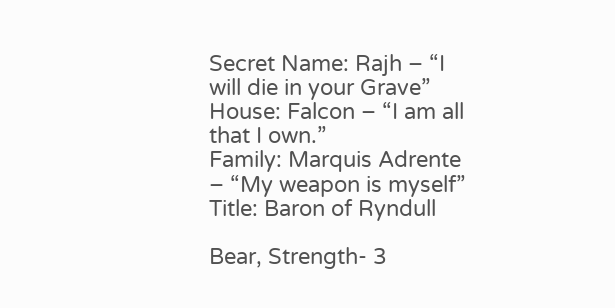Secret Name: Rajh – “I will die in your Grave”
House: Falcon – “I am all that I own.”
Family: Marquis Adrente – “My weapon is myself”
Title: Baron of Ryndull

Bear, Strength- 3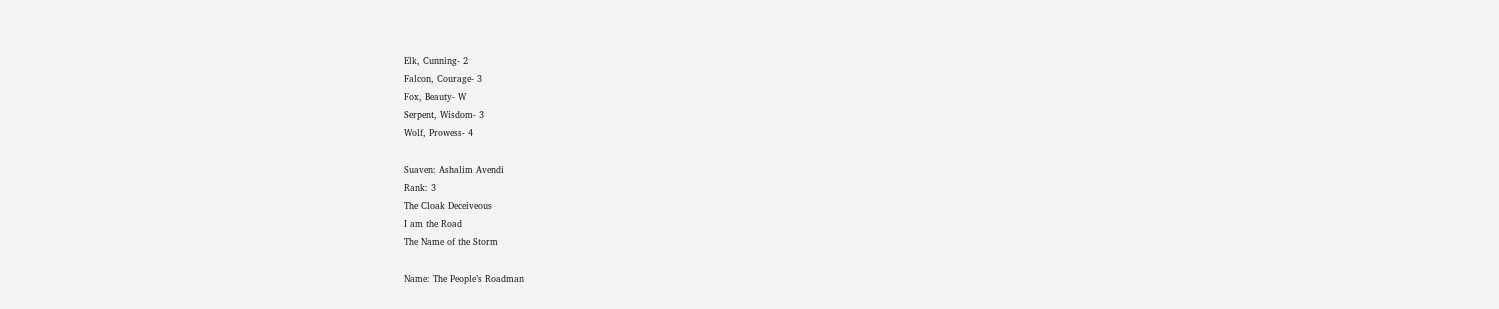Elk, Cunning- 2
Falcon, Courage- 3
Fox, Beauty- W
Serpent, Wisdom- 3
Wolf, Prowess- 4

Suaven: Ashalim Avendi
Rank: 3
The Cloak Deceiveous
I am the Road
The Name of the Storm

Name: The People’s Roadman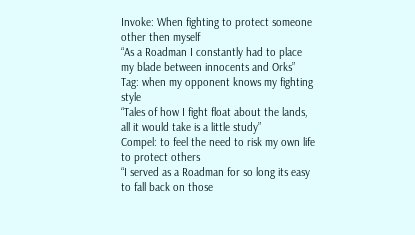Invoke: When fighting to protect someone other then myself
“As a Roadman I constantly had to place my blade between innocents and Orks”
Tag: when my opponent knows my fighting style
“Tales of how I fight float about the lands, all it would take is a little study”
Compel: to feel the need to risk my own life to protect others
“I served as a Roadman for so long its easy to fall back on those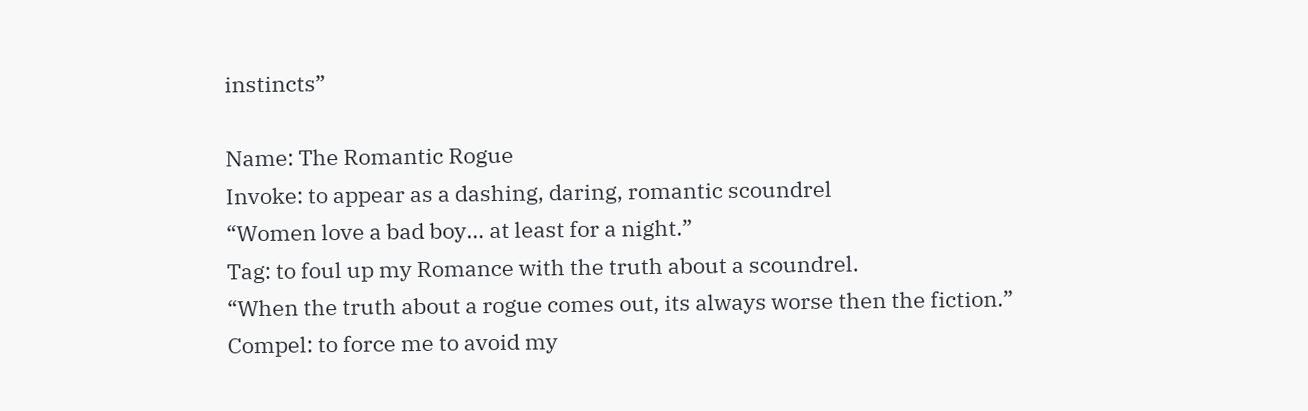instincts”

Name: The Romantic Rogue
Invoke: to appear as a dashing, daring, romantic scoundrel
“Women love a bad boy… at least for a night.”
Tag: to foul up my Romance with the truth about a scoundrel.
“When the truth about a rogue comes out, its always worse then the fiction.”
Compel: to force me to avoid my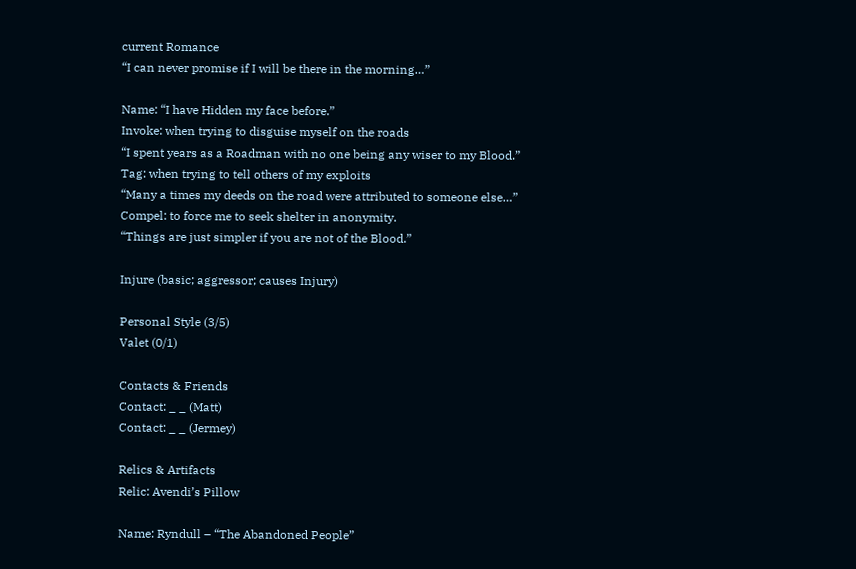current Romance
“I can never promise if I will be there in the morning…”

Name: “I have Hidden my face before.”
Invoke: when trying to disguise myself on the roads
“I spent years as a Roadman with no one being any wiser to my Blood.”
Tag: when trying to tell others of my exploits
“Many a times my deeds on the road were attributed to someone else…”
Compel: to force me to seek shelter in anonymity.
“Things are just simpler if you are not of the Blood.”

Injure (basic; aggressor; causes Injury)

Personal Style (3/5)
Valet (0/1)

Contacts & Friends
Contact: _ _ (Matt)
Contact: _ _ (Jermey)

Relics & Artifacts
Relic: Avendi’s Pillow

Name: Ryndull – “The Abandoned People”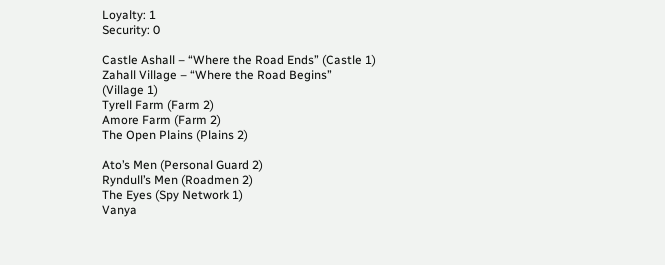Loyalty: 1
Security: 0

Castle Ashall – “Where the Road Ends” (Castle 1)
Zahall Village – “Where the Road Begins” (Village 1)
Tyrell Farm (Farm 2)
Amore Farm (Farm 2)
The Open Plains (Plains 2)

Ato’s Men (Personal Guard 2)
Ryndull’s Men (Roadmen 2)
The Eyes (Spy Network 1)
Vanya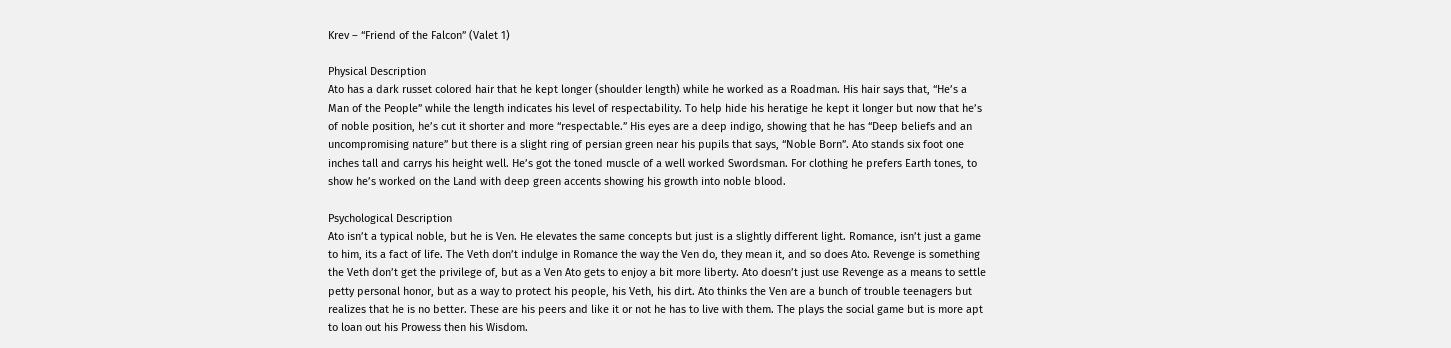Krev – “Friend of the Falcon” (Valet 1)

Physical Description
Ato has a dark russet colored hair that he kept longer (shoulder length) while he worked as a Roadman. His hair says that, “He’s a Man of the People” while the length indicates his level of respectability. To help hide his heratige he kept it longer but now that he’s of noble position, he’s cut it shorter and more “respectable.” His eyes are a deep indigo, showing that he has “Deep beliefs and an uncompromising nature” but there is a slight ring of persian green near his pupils that says, “Noble Born”. Ato stands six foot one inches tall and carrys his height well. He’s got the toned muscle of a well worked Swordsman. For clothing he prefers Earth tones, to show he’s worked on the Land with deep green accents showing his growth into noble blood.

Psychological Description
Ato isn’t a typical noble, but he is Ven. He elevates the same concepts but just is a slightly different light. Romance, isn’t just a game to him, its a fact of life. The Veth don’t indulge in Romance the way the Ven do, they mean it, and so does Ato. Revenge is something the Veth don’t get the privilege of, but as a Ven Ato gets to enjoy a bit more liberty. Ato doesn’t just use Revenge as a means to settle petty personal honor, but as a way to protect his people, his Veth, his dirt. Ato thinks the Ven are a bunch of trouble teenagers but realizes that he is no better. These are his peers and like it or not he has to live with them. The plays the social game but is more apt to loan out his Prowess then his Wisdom.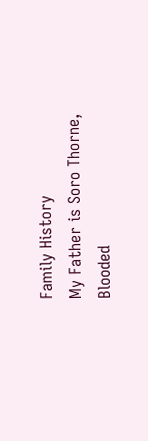Family History
My Father is Soro Thorne, Blooded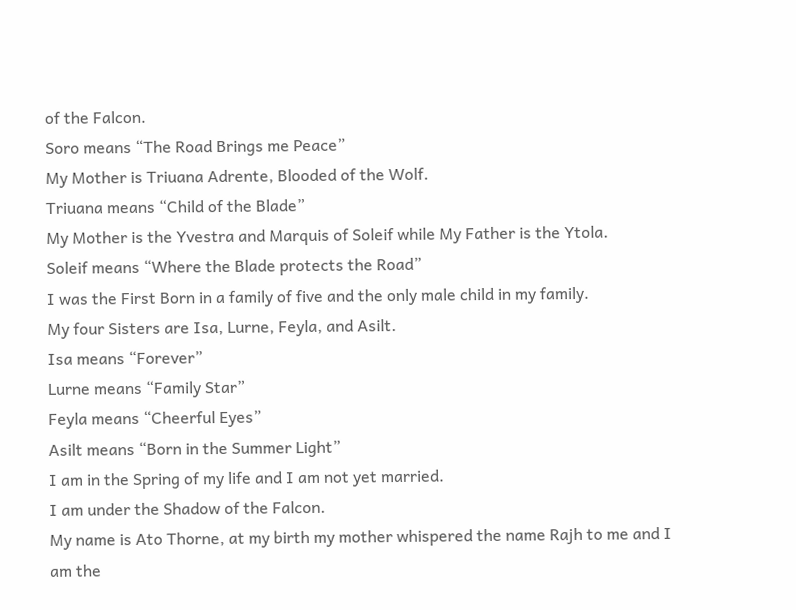of the Falcon.
Soro means “The Road Brings me Peace”
My Mother is Triuana Adrente, Blooded of the Wolf.
Triuana means “Child of the Blade”
My Mother is the Yvestra and Marquis of Soleif while My Father is the Ytola.
Soleif means “Where the Blade protects the Road”
I was the First Born in a family of five and the only male child in my family.
My four Sisters are Isa, Lurne, Feyla, and Asilt.
Isa means “Forever”
Lurne means “Family Star”
Feyla means “Cheerful Eyes”
Asilt means “Born in the Summer Light”
I am in the Spring of my life and I am not yet married.
I am under the Shadow of the Falcon.
My name is Ato Thorne, at my birth my mother whispered the name Rajh to me and I am the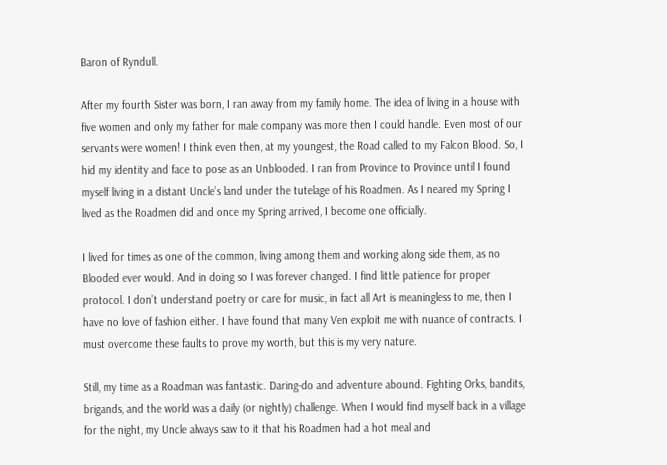Baron of Ryndull.

After my fourth Sister was born, I ran away from my family home. The idea of living in a house with five women and only my father for male company was more then I could handle. Even most of our servants were women! I think even then, at my youngest, the Road called to my Falcon Blood. So, I hid my identity and face to pose as an Unblooded. I ran from Province to Province until I found myself living in a distant Uncle’s land under the tutelage of his Roadmen. As I neared my Spring I lived as the Roadmen did and once my Spring arrived, I become one officially.

I lived for times as one of the common, living among them and working along side them, as no Blooded ever would. And in doing so I was forever changed. I find little patience for proper protocol. I don’t understand poetry or care for music, in fact all Art is meaningless to me, then I have no love of fashion either. I have found that many Ven exploit me with nuance of contracts. I must overcome these faults to prove my worth, but this is my very nature.

Still, my time as a Roadman was fantastic. Daring-do and adventure abound. Fighting Orks, bandits, brigands, and the world was a daily (or nightly) challenge. When I would find myself back in a village for the night, my Uncle always saw to it that his Roadmen had a hot meal and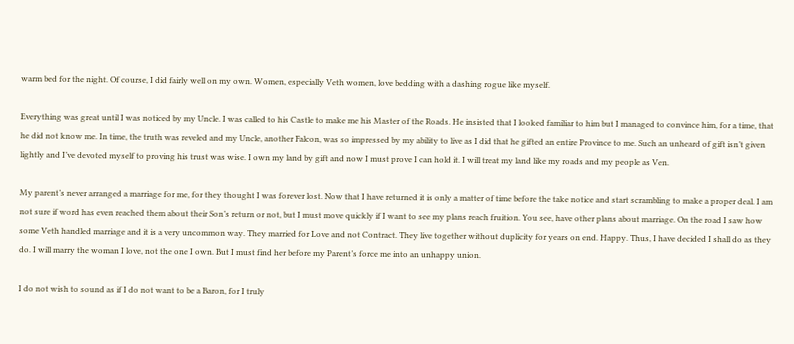warm bed for the night. Of course, I did fairly well on my own. Women, especially Veth women, love bedding with a dashing rogue like myself.

Everything was great until I was noticed by my Uncle. I was called to his Castle to make me his Master of the Roads. He insisted that I looked familiar to him but I managed to convince him, for a time, that he did not know me. In time, the truth was reveled and my Uncle, another Falcon, was so impressed by my ability to live as I did that he gifted an entire Province to me. Such an unheard of gift isn’t given lightly and I’ve devoted myself to proving his trust was wise. I own my land by gift and now I must prove I can hold it. I will treat my land like my roads and my people as Ven.

My parent’s never arranged a marriage for me, for they thought I was forever lost. Now that I have returned it is only a matter of time before the take notice and start scrambling to make a proper deal. I am not sure if word has even reached them about their Son’s return or not, but I must move quickly if I want to see my plans reach fruition. You see, have other plans about marriage. On the road I saw how some Veth handled marriage and it is a very uncommon way. They married for Love and not Contract. They live together without duplicity for years on end. Happy. Thus, I have decided I shall do as they do. I will marry the woman I love, not the one I own. But I must find her before my Parent’s force me into an unhappy union.

I do not wish to sound as if I do not want to be a Baron, for I truly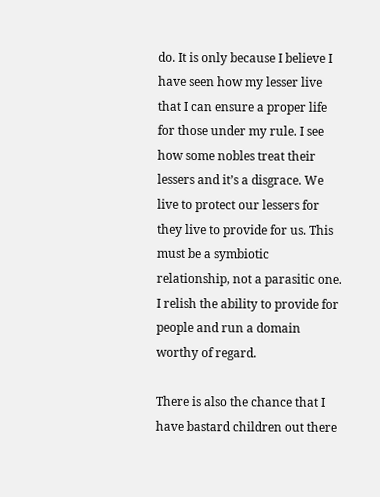do. It is only because I believe I have seen how my lesser live that I can ensure a proper life for those under my rule. I see how some nobles treat their lessers and it’s a disgrace. We live to protect our lessers for they live to provide for us. This must be a symbiotic relationship, not a parasitic one. I relish the ability to provide for people and run a domain worthy of regard.

There is also the chance that I have bastard children out there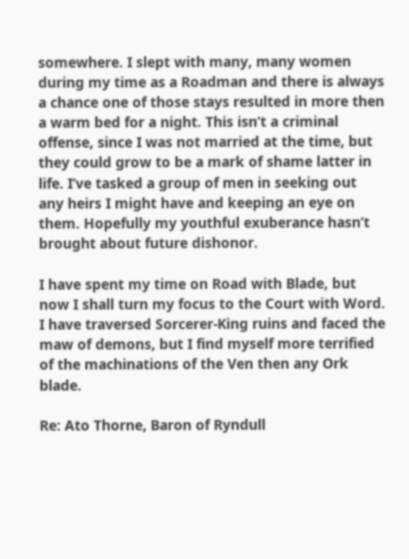somewhere. I slept with many, many women during my time as a Roadman and there is always a chance one of those stays resulted in more then a warm bed for a night. This isn’t a criminal offense, since I was not married at the time, but they could grow to be a mark of shame latter in life. I’ve tasked a group of men in seeking out any heirs I might have and keeping an eye on them. Hopefully my youthful exuberance hasn’t brought about future dishonor.

I have spent my time on Road with Blade, but now I shall turn my focus to the Court with Word. I have traversed Sorcerer-King ruins and faced the maw of demons, but I find myself more terrified of the machinations of the Ven then any Ork blade.

Re: Ato Thorne, Baron of Ryndull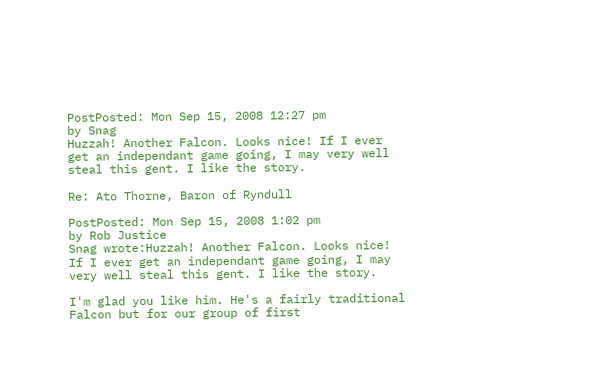PostPosted: Mon Sep 15, 2008 12:27 pm
by Snag
Huzzah! Another Falcon. Looks nice! If I ever get an independant game going, I may very well steal this gent. I like the story.

Re: Ato Thorne, Baron of Ryndull

PostPosted: Mon Sep 15, 2008 1:02 pm
by Rob Justice
Snag wrote:Huzzah! Another Falcon. Looks nice! If I ever get an independant game going, I may very well steal this gent. I like the story.

I'm glad you like him. He's a fairly traditional Falcon but for our group of first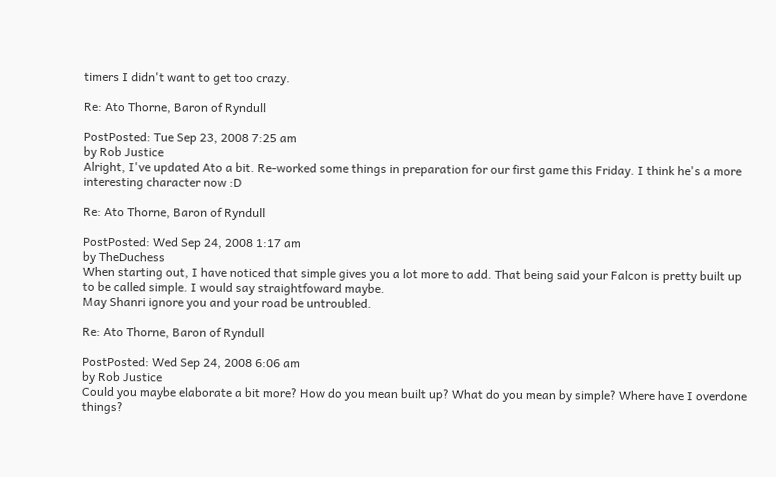timers I didn't want to get too crazy.

Re: Ato Thorne, Baron of Ryndull

PostPosted: Tue Sep 23, 2008 7:25 am
by Rob Justice
Alright, I've updated Ato a bit. Re-worked some things in preparation for our first game this Friday. I think he's a more interesting character now :D

Re: Ato Thorne, Baron of Ryndull

PostPosted: Wed Sep 24, 2008 1:17 am
by TheDuchess
When starting out, I have noticed that simple gives you a lot more to add. That being said your Falcon is pretty built up to be called simple. I would say straightfoward maybe.
May Shanri ignore you and your road be untroubled.

Re: Ato Thorne, Baron of Ryndull

PostPosted: Wed Sep 24, 2008 6:06 am
by Rob Justice
Could you maybe elaborate a bit more? How do you mean built up? What do you mean by simple? Where have I overdone things?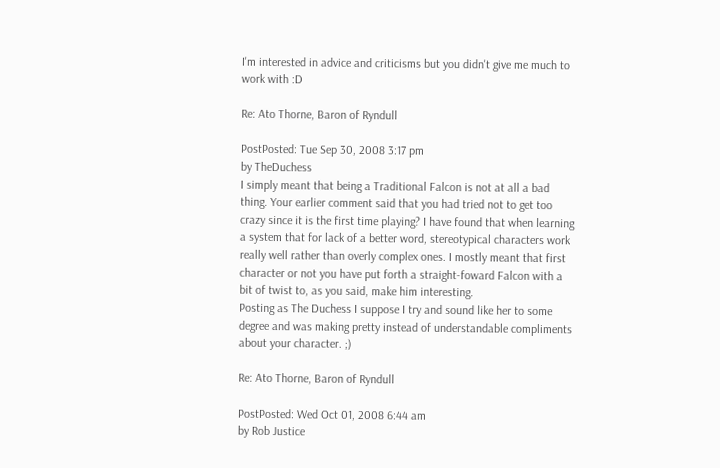I'm interested in advice and criticisms but you didn't give me much to work with :D

Re: Ato Thorne, Baron of Ryndull

PostPosted: Tue Sep 30, 2008 3:17 pm
by TheDuchess
I simply meant that being a Traditional Falcon is not at all a bad thing. Your earlier comment said that you had tried not to get too crazy since it is the first time playing? I have found that when learning a system that for lack of a better word, stereotypical characters work really well rather than overly complex ones. I mostly meant that first character or not you have put forth a straight-foward Falcon with a bit of twist to, as you said, make him interesting.
Posting as The Duchess I suppose I try and sound like her to some degree and was making pretty instead of understandable compliments about your character. ;)

Re: Ato Thorne, Baron of Ryndull

PostPosted: Wed Oct 01, 2008 6:44 am
by Rob Justice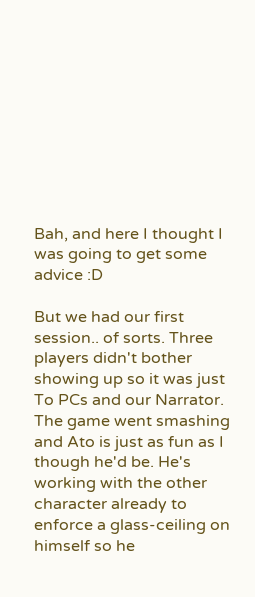Bah, and here I thought I was going to get some advice :D

But we had our first session.. of sorts. Three players didn't bother showing up so it was just To PCs and our Narrator. The game went smashing and Ato is just as fun as I though he'd be. He's working with the other character already to enforce a glass-ceiling on himself so he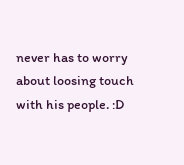never has to worry about loosing touch with his people. :D